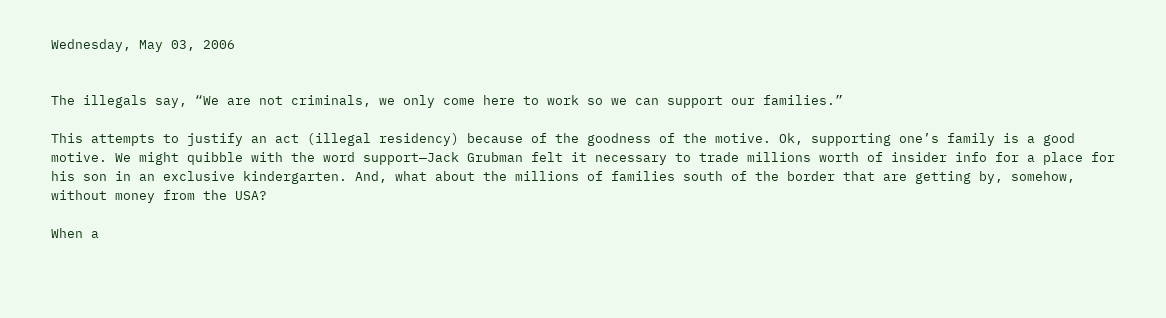Wednesday, May 03, 2006


The illegals say, “We are not criminals, we only come here to work so we can support our families.”

This attempts to justify an act (illegal residency) because of the goodness of the motive. Ok, supporting one’s family is a good motive. We might quibble with the word support—Jack Grubman felt it necessary to trade millions worth of insider info for a place for his son in an exclusive kindergarten. And, what about the millions of families south of the border that are getting by, somehow, without money from the USA?

When a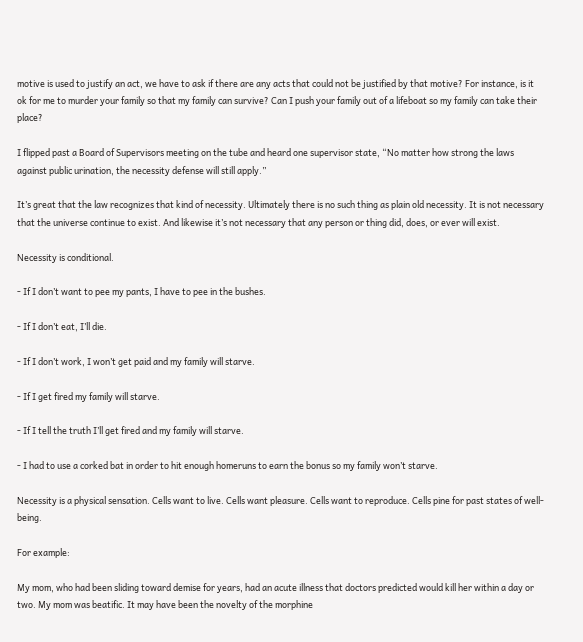motive is used to justify an act, we have to ask if there are any acts that could not be justified by that motive? For instance, is it ok for me to murder your family so that my family can survive? Can I push your family out of a lifeboat so my family can take their place?

I flipped past a Board of Supervisors meeting on the tube and heard one supervisor state, “No matter how strong the laws against public urination, the necessity defense will still apply.”

It’s great that the law recognizes that kind of necessity. Ultimately there is no such thing as plain old necessity. It is not necessary that the universe continue to exist. And likewise it’s not necessary that any person or thing did, does, or ever will exist.

Necessity is conditional.

- If I don’t want to pee my pants, I have to pee in the bushes.

- If I don’t eat, I’ll die.

- If I don’t work, I won’t get paid and my family will starve.

- If I get fired my family will starve.

- If I tell the truth I’ll get fired and my family will starve.

- I had to use a corked bat in order to hit enough homeruns to earn the bonus so my family won’t starve.

Necessity is a physical sensation. Cells want to live. Cells want pleasure. Cells want to reproduce. Cells pine for past states of well-being.

For example:

My mom, who had been sliding toward demise for years, had an acute illness that doctors predicted would kill her within a day or two. My mom was beatific. It may have been the novelty of the morphine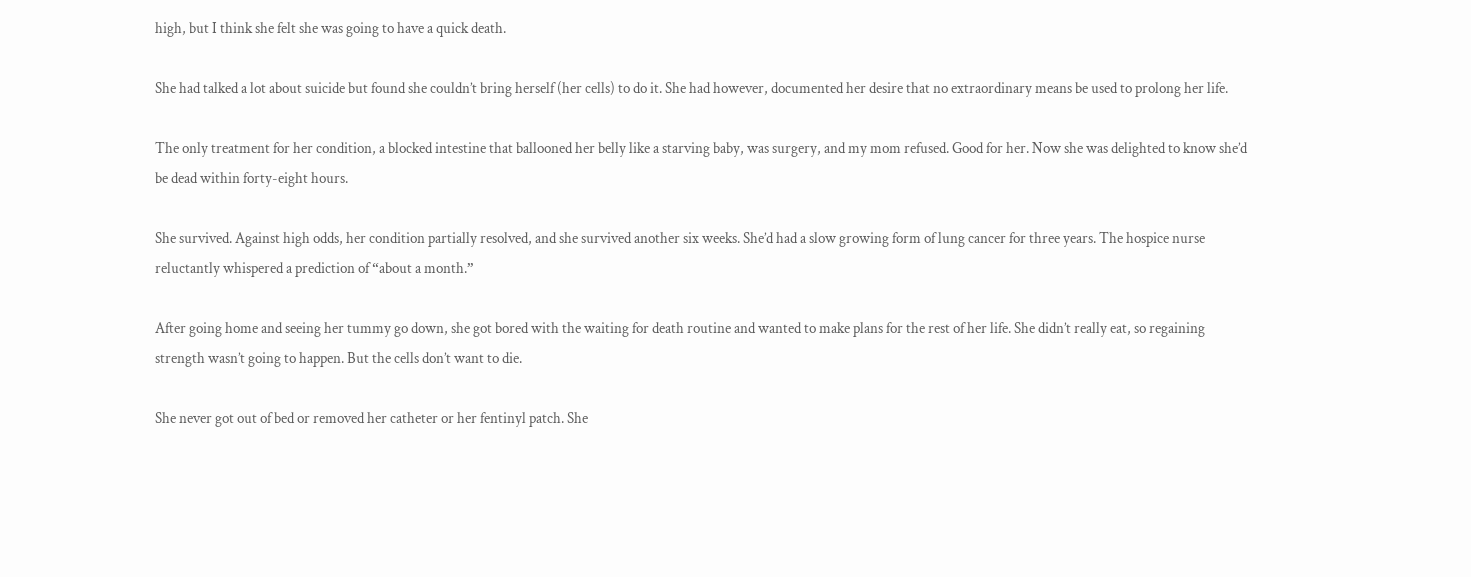high, but I think she felt she was going to have a quick death.

She had talked a lot about suicide but found she couldn’t bring herself (her cells) to do it. She had however, documented her desire that no extraordinary means be used to prolong her life.

The only treatment for her condition, a blocked intestine that ballooned her belly like a starving baby, was surgery, and my mom refused. Good for her. Now she was delighted to know she’d be dead within forty-eight hours.

She survived. Against high odds, her condition partially resolved, and she survived another six weeks. She’d had a slow growing form of lung cancer for three years. The hospice nurse reluctantly whispered a prediction of “about a month.”

After going home and seeing her tummy go down, she got bored with the waiting for death routine and wanted to make plans for the rest of her life. She didn’t really eat, so regaining strength wasn’t going to happen. But the cells don’t want to die.

She never got out of bed or removed her catheter or her fentinyl patch. She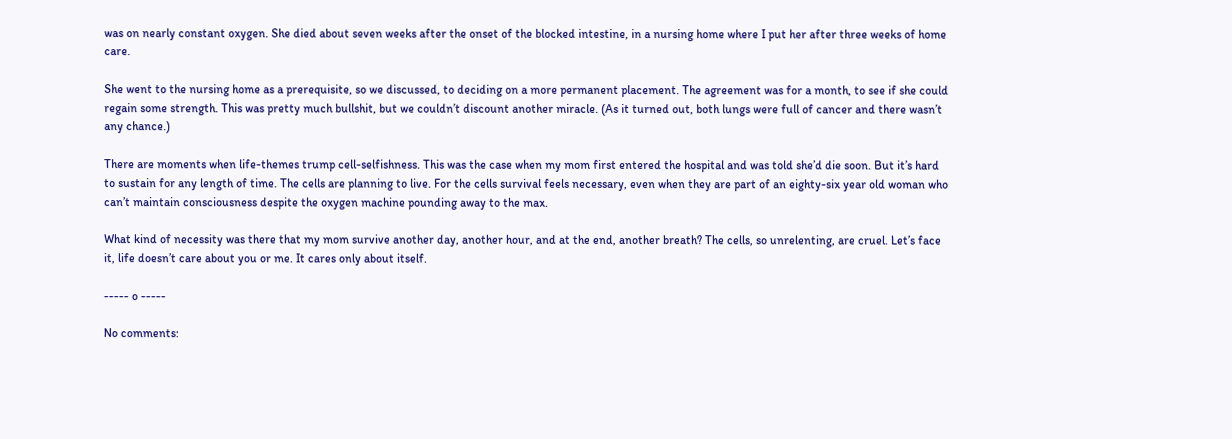was on nearly constant oxygen. She died about seven weeks after the onset of the blocked intestine, in a nursing home where I put her after three weeks of home care.

She went to the nursing home as a prerequisite, so we discussed, to deciding on a more permanent placement. The agreement was for a month, to see if she could regain some strength. This was pretty much bullshit, but we couldn’t discount another miracle. (As it turned out, both lungs were full of cancer and there wasn’t any chance.)

There are moments when life-themes trump cell-selfishness. This was the case when my mom first entered the hospital and was told she’d die soon. But it’s hard to sustain for any length of time. The cells are planning to live. For the cells survival feels necessary, even when they are part of an eighty-six year old woman who can’t maintain consciousness despite the oxygen machine pounding away to the max.

What kind of necessity was there that my mom survive another day, another hour, and at the end, another breath? The cells, so unrelenting, are cruel. Let’s face it, life doesn’t care about you or me. It cares only about itself.

----- o -----

No comments: